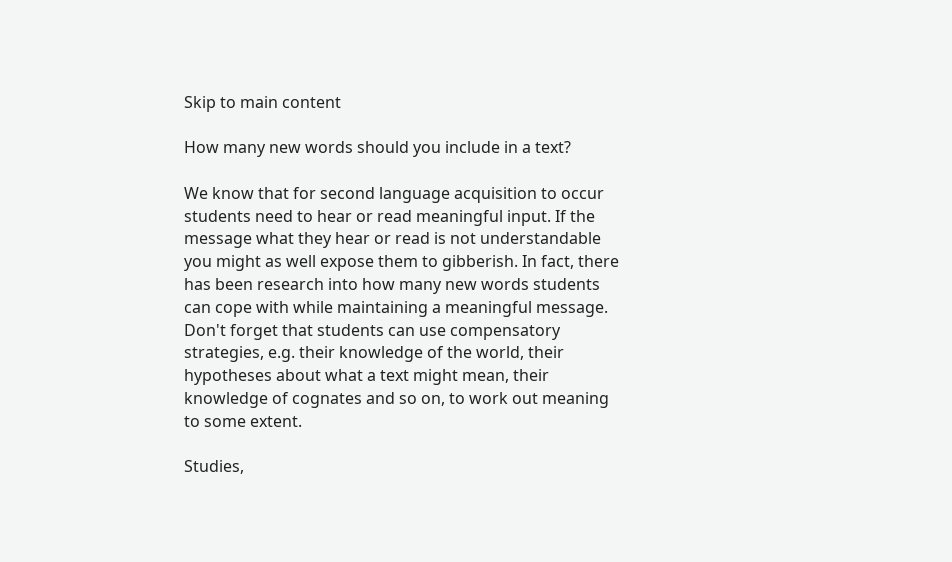Skip to main content

How many new words should you include in a text?

We know that for second language acquisition to occur students need to hear or read meaningful input. If the message what they hear or read is not understandable you might as well expose them to gibberish. In fact, there has been research into how many new words students can cope with while maintaining a meaningful message. Don't forget that students can use compensatory strategies, e.g. their knowledge of the world, their hypotheses about what a text might mean, their knowledge of cognates and so on, to work out meaning to some extent.

Studies,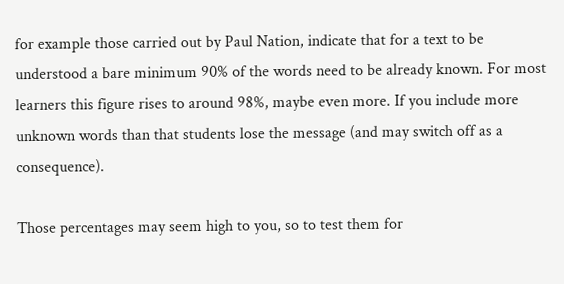for example those carried out by Paul Nation, indicate that for a text to be understood a bare minimum 90% of the words need to be already known. For most learners this figure rises to around 98%, maybe even more. If you include more unknown words than that students lose the message (and may switch off as a consequence).

Those percentages may seem high to you, so to test them for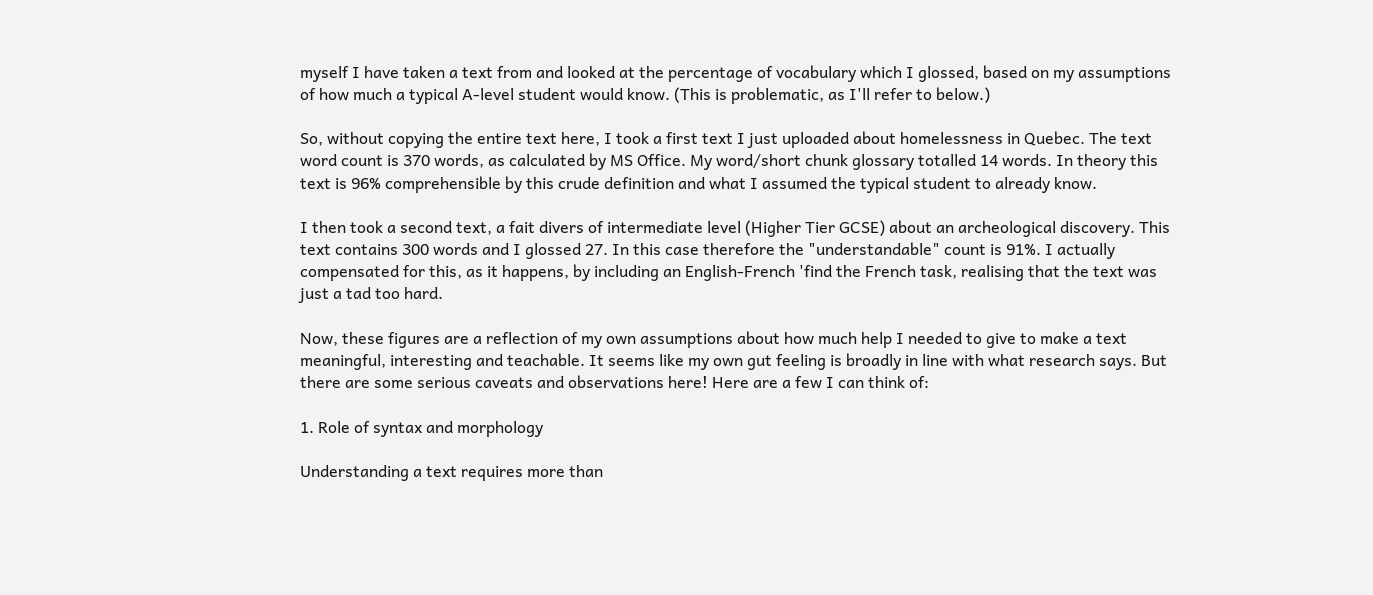myself I have taken a text from and looked at the percentage of vocabulary which I glossed, based on my assumptions of how much a typical A-level student would know. (This is problematic, as I'll refer to below.)

So, without copying the entire text here, I took a first text I just uploaded about homelessness in Quebec. The text word count is 370 words, as calculated by MS Office. My word/short chunk glossary totalled 14 words. In theory this text is 96% comprehensible by this crude definition and what I assumed the typical student to already know.

I then took a second text, a fait divers of intermediate level (Higher Tier GCSE) about an archeological discovery. This text contains 300 words and I glossed 27. In this case therefore the "understandable" count is 91%. I actually compensated for this, as it happens, by including an English-French 'find the French task, realising that the text was just a tad too hard.

Now, these figures are a reflection of my own assumptions about how much help I needed to give to make a text meaningful, interesting and teachable. It seems like my own gut feeling is broadly in line with what research says. But there are some serious caveats and observations here! Here are a few I can think of:

1. Role of syntax and morphology

Understanding a text requires more than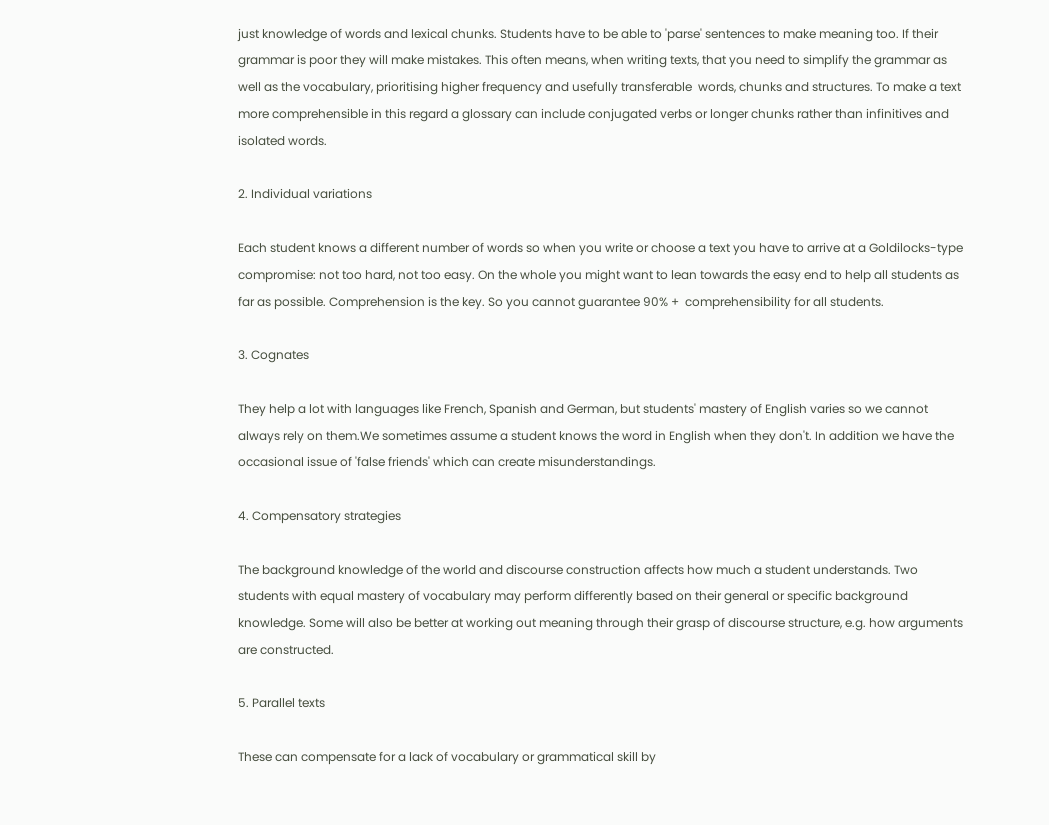just knowledge of words and lexical chunks. Students have to be able to 'parse' sentences to make meaning too. If their grammar is poor they will make mistakes. This often means, when writing texts, that you need to simplify the grammar as well as the vocabulary, prioritising higher frequency and usefully transferable  words, chunks and structures. To make a text more comprehensible in this regard a glossary can include conjugated verbs or longer chunks rather than infinitives and isolated words.

2. Individual variations

Each student knows a different number of words so when you write or choose a text you have to arrive at a Goldilocks-type compromise: not too hard, not too easy. On the whole you might want to lean towards the easy end to help all students as far as possible. Comprehension is the key. So you cannot guarantee 90% +  comprehensibility for all students.

3. Cognates

They help a lot with languages like French, Spanish and German, but students' mastery of English varies so we cannot always rely on them.We sometimes assume a student knows the word in English when they don't. In addition we have the occasional issue of 'false friends' which can create misunderstandings.

4. Compensatory strategies

The background knowledge of the world and discourse construction affects how much a student understands. Two students with equal mastery of vocabulary may perform differently based on their general or specific background knowledge. Some will also be better at working out meaning through their grasp of discourse structure, e.g. how arguments are constructed.

5. Parallel texts

These can compensate for a lack of vocabulary or grammatical skill by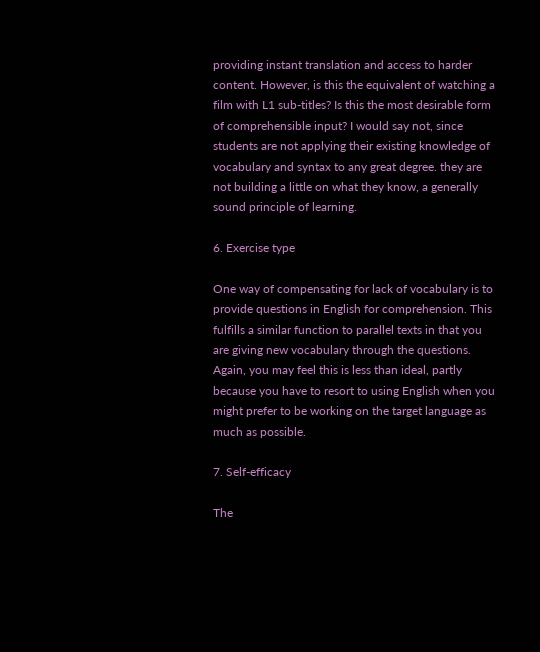providing instant translation and access to harder content. However, is this the equivalent of watching a film with L1 sub-titles? Is this the most desirable form of comprehensible input? I would say not, since students are not applying their existing knowledge of vocabulary and syntax to any great degree. they are not building a little on what they know, a generally sound principle of learning.

6. Exercise type

One way of compensating for lack of vocabulary is to provide questions in English for comprehension. This fulfills a similar function to parallel texts in that you are giving new vocabulary through the questions. Again, you may feel this is less than ideal, partly because you have to resort to using English when you might prefer to be working on the target language as much as possible.

7. Self-efficacy

The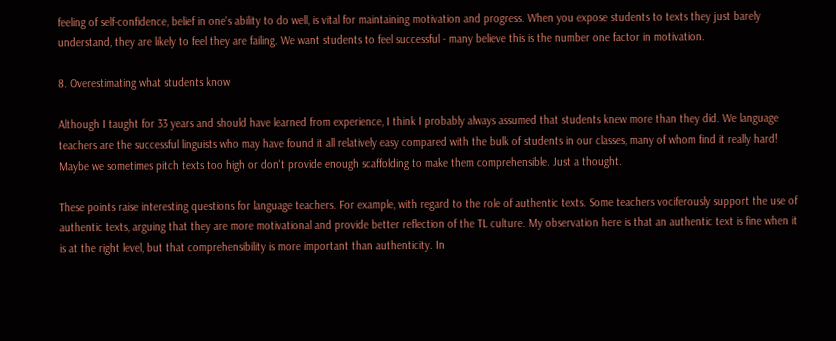feeling of self-confidence, belief in one's ability to do well, is vital for maintaining motivation and progress. When you expose students to texts they just barely understand, they are likely to feel they are failing. We want students to feel successful - many believe this is the number one factor in motivation.

8. Overestimating what students know

Although I taught for 33 years and should have learned from experience, I think I probably always assumed that students knew more than they did. We language teachers are the successful linguists who may have found it all relatively easy compared with the bulk of students in our classes, many of whom find it really hard! Maybe we sometimes pitch texts too high or don't provide enough scaffolding to make them comprehensible. Just a thought.

These points raise interesting questions for language teachers. For example, with regard to the role of authentic texts. Some teachers vociferously support the use of authentic texts, arguing that they are more motivational and provide better reflection of the TL culture. My observation here is that an authentic text is fine when it is at the right level, but that comprehensibility is more important than authenticity. In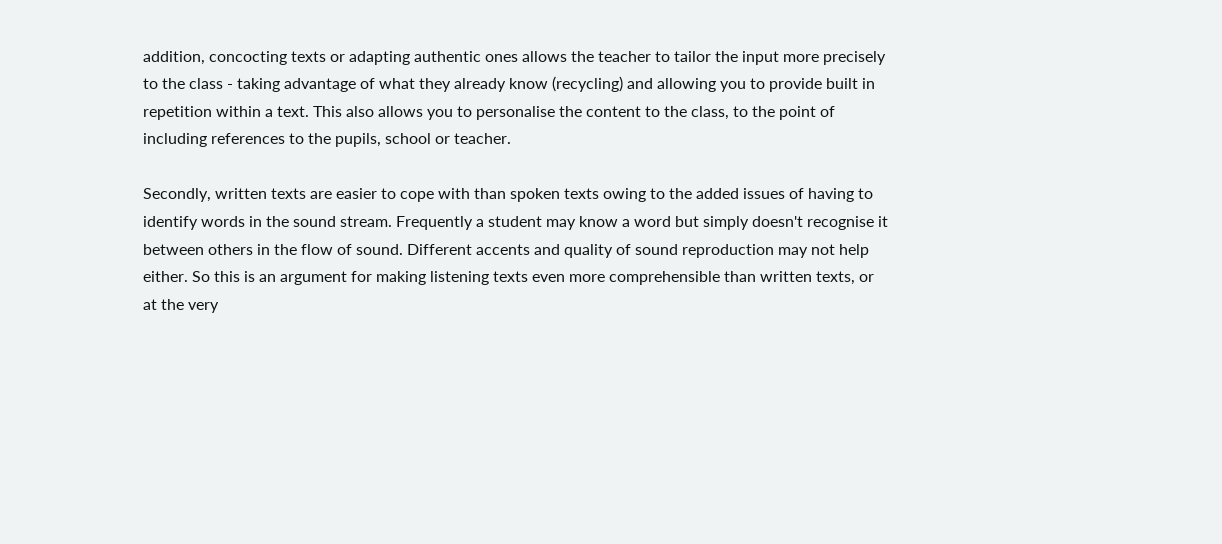addition, concocting texts or adapting authentic ones allows the teacher to tailor the input more precisely to the class - taking advantage of what they already know (recycling) and allowing you to provide built in repetition within a text. This also allows you to personalise the content to the class, to the point of including references to the pupils, school or teacher.

Secondly, written texts are easier to cope with than spoken texts owing to the added issues of having to identify words in the sound stream. Frequently a student may know a word but simply doesn't recognise it between others in the flow of sound. Different accents and quality of sound reproduction may not help either. So this is an argument for making listening texts even more comprehensible than written texts, or at the very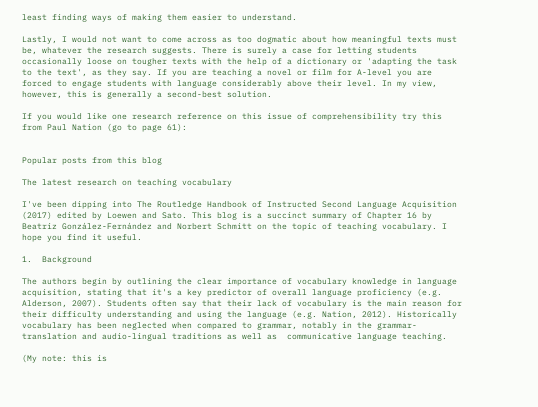least finding ways of making them easier to understand.

Lastly, I would not want to come across as too dogmatic about how meaningful texts must be, whatever the research suggests. There is surely a case for letting students occasionally loose on tougher texts with the help of a dictionary or 'adapting the task to the text', as they say. If you are teaching a novel or film for A-level you are forced to engage students with language considerably above their level. In my view, however, this is generally a second-best solution.

If you would like one research reference on this issue of comprehensibility try this from Paul Nation (go to page 61):


Popular posts from this blog

The latest research on teaching vocabulary

I've been dipping into The Routledge Handbook of Instructed Second Language Acquisition (2017) edited by Loewen and Sato. This blog is a succinct summary of Chapter 16 by Beatriz González-Fernández and Norbert Schmitt on the topic of teaching vocabulary. I hope you find it useful.

1.  Background

The authors begin by outlining the clear importance of vocabulary knowledge in language acquisition, stating that it's a key predictor of overall language proficiency (e.g. Alderson, 2007). Students often say that their lack of vocabulary is the main reason for their difficulty understanding and using the language (e.g. Nation, 2012). Historically vocabulary has been neglected when compared to grammar, notably in the grammar-translation and audio-lingual traditions as well as  communicative language teaching.

(My note: this is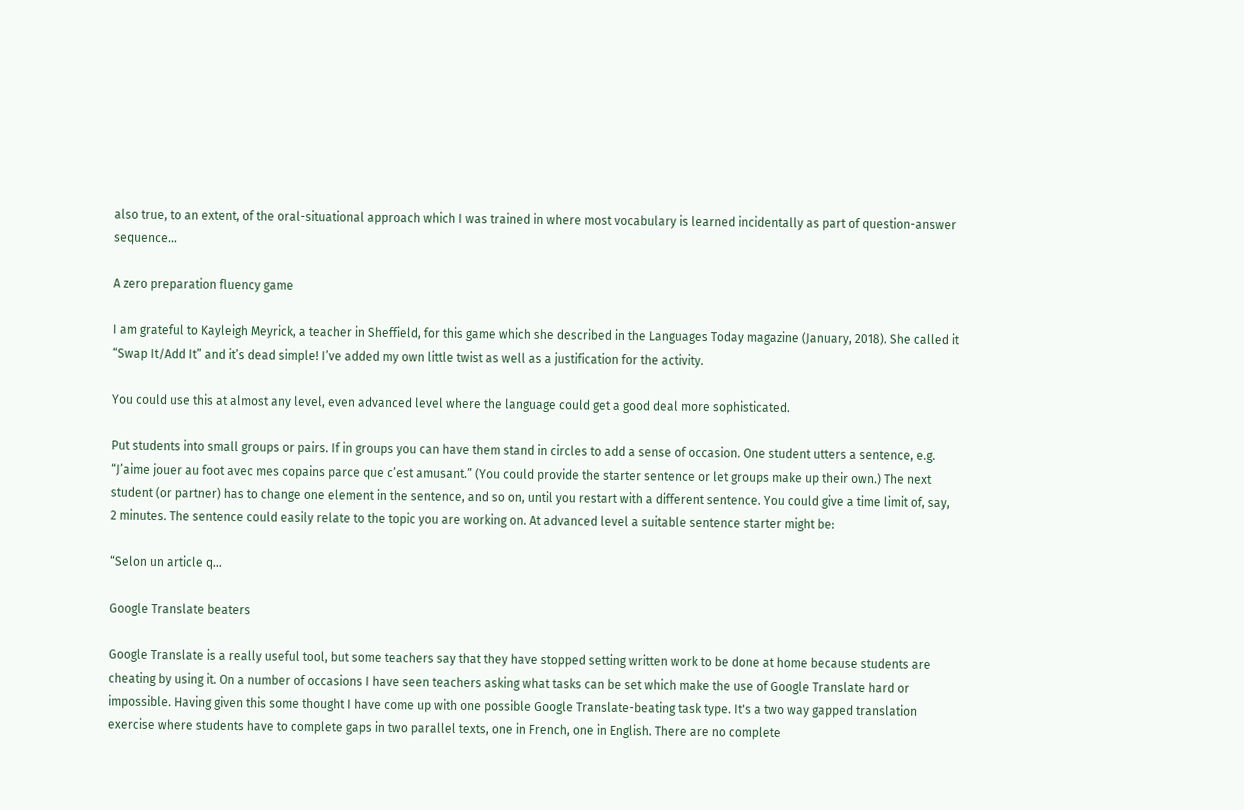also true, to an extent, of the oral-situational approach which I was trained in where most vocabulary is learned incidentally as part of question-answer sequence…

A zero preparation fluency game

I am grateful to Kayleigh Meyrick, a teacher in Sheffield, for this game which she described in the Languages Today magazine (January, 2018). She called it “Swap It/Add It” and it’s dead simple! I’ve added my own little twist as well as a justification for the activity.

You could use this at almost any level, even advanced level where the language could get a good deal more sophisticated.

Put students into small groups or pairs. If in groups you can have them stand in circles to add a sense of occasion. One student utters a sentence, e.g. “J’aime jouer au foot avec mes copains parce que c’est amusant.” (You could provide the starter sentence or let groups make up their own.) The next student (or partner) has to change one element in the sentence, and so on, until you restart with a different sentence. You could give a time limit of, say, 2 minutes. The sentence could easily relate to the topic you are working on. At advanced level a suitable sentence starter might be:

“Selon un article q…

Google Translate beaters

Google Translate is a really useful tool, but some teachers say that they have stopped setting written work to be done at home because students are cheating by using it. On a number of occasions I have seen teachers asking what tasks can be set which make the use of Google Translate hard or impossible. Having given this some thought I have come up with one possible Google Translate-beating task type. It's a two way gapped translation exercise where students have to complete gaps in two parallel texts, one in French, one in English. There are no complete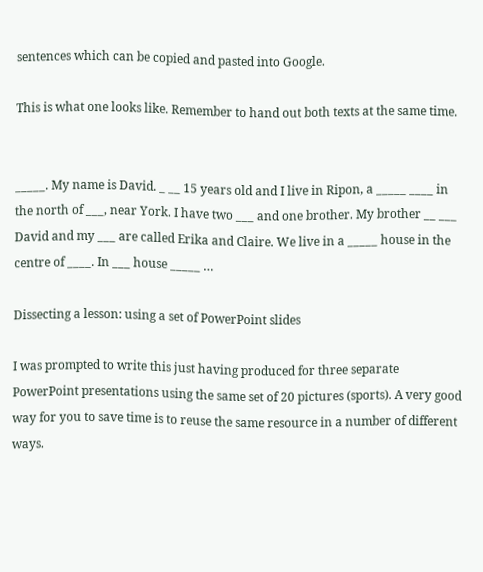sentences which can be copied and pasted into Google.

This is what one looks like. Remember to hand out both texts at the same time.


_____. My name is David. _ __ 15 years old and I live in Ripon, a _____ ____ in the north of ___, near York. I have two ___ and one brother. My brother __ ___ David and my ___ are called Erika and Claire. We live in a _____ house in the centre of ____. In ___ house _____ …

Dissecting a lesson: using a set of PowerPoint slides

I was prompted to write this just having produced for three separate PowerPoint presentations using the same set of 20 pictures (sports). A very good way for you to save time is to reuse the same resource in a number of different ways.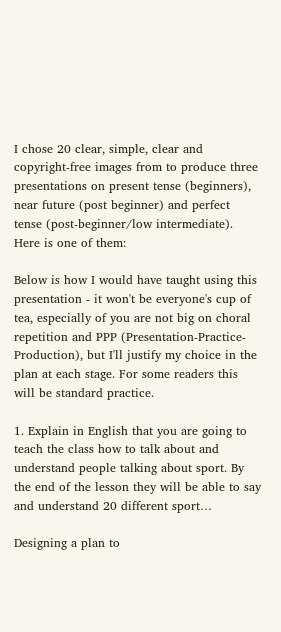I chose 20 clear, simple, clear and copyright-free images from to produce three presentations on present tense (beginners), near future (post beginner) and perfect tense (post-beginner/low intermediate). Here is one of them:

Below is how I would have taught using this presentation - it won't be everyone's cup of tea, especially of you are not big on choral repetition and PPP (Presentation-Practice-Production), but I'll justify my choice in the plan at each stage. For some readers this will be standard practice.

1. Explain in English that you are going to teach the class how to talk about and understand people talking about sport. By the end of the lesson they will be able to say and understand 20 different sport…

Designing a plan to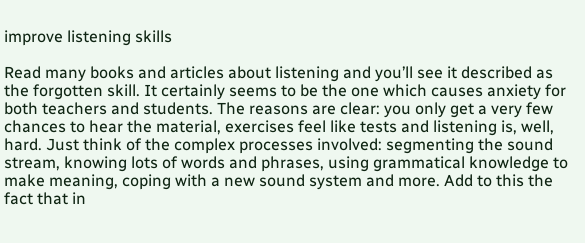improve listening skills

Read many books and articles about listening and you’ll see it described as the forgotten skill. It certainly seems to be the one which causes anxiety for both teachers and students. The reasons are clear: you only get a very few chances to hear the material, exercises feel like tests and listening is, well, hard. Just think of the complex processes involved: segmenting the sound stream, knowing lots of words and phrases, using grammatical knowledge to make meaning, coping with a new sound system and more. Add to this the fact that in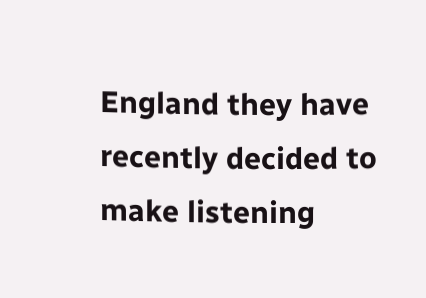England they have recently decided to make listening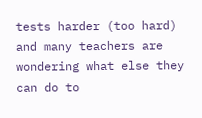tests harder (too hard) and many teachers are wondering what else they can do to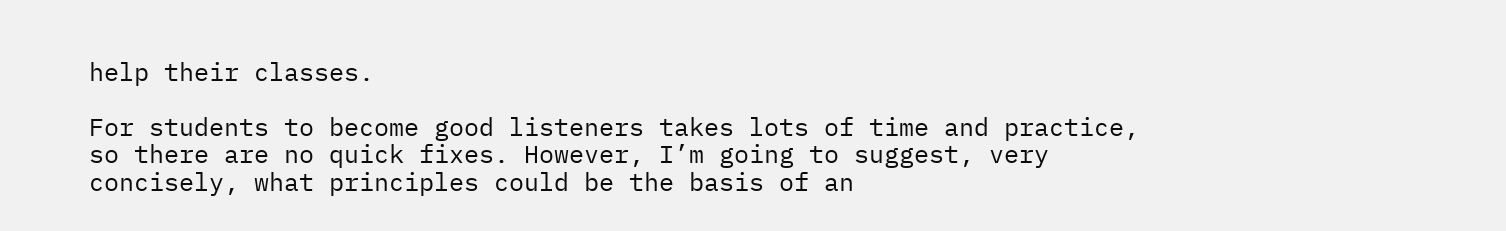help their classes.

For students to become good listeners takes lots of time and practice, so there are no quick fixes. However, I’m going to suggest, very concisely, what principles could be the basis of an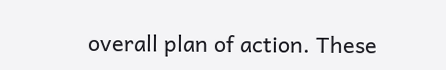overall plan of action. These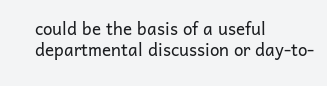could be the basis of a useful departmental discussion or day-to-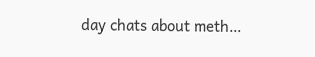day chats about meth…